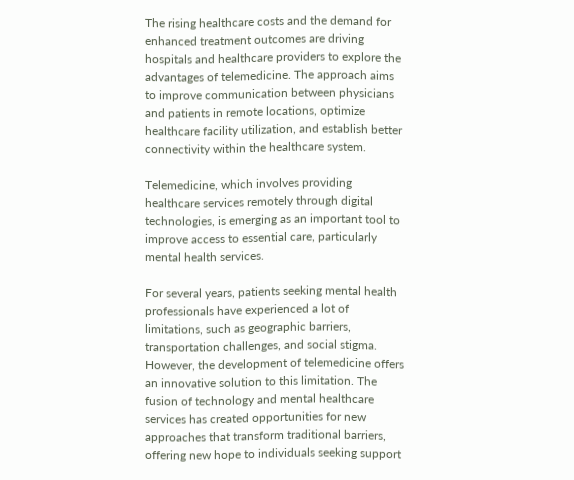The rising healthcare costs and the demand for enhanced treatment outcomes are driving hospitals and healthcare providers to explore the advantages of telemedicine. The approach aims to improve communication between physicians and patients in remote locations, optimize healthcare facility utilization, and establish better connectivity within the healthcare system.

Telemedicine, which involves providing healthcare services remotely through digital technologies, is emerging as an important tool to improve access to essential care, particularly mental health services.

For several years, patients seeking mental health professionals have experienced a lot of limitations, such as geographic barriers, transportation challenges, and social stigma. However, the development of telemedicine offers an innovative solution to this limitation. The fusion of technology and mental healthcare services has created opportunities for new approaches that transform traditional barriers, offering new hope to individuals seeking support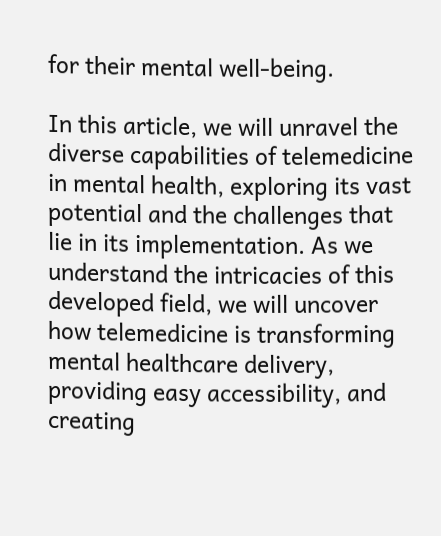for their mental well-being.

In this article, we will unravel the diverse capabilities of telemedicine in mental health, exploring its vast potential and the challenges that lie in its implementation. As we understand the intricacies of this developed field, we will uncover how telemedicine is transforming mental healthcare delivery, providing easy accessibility, and creating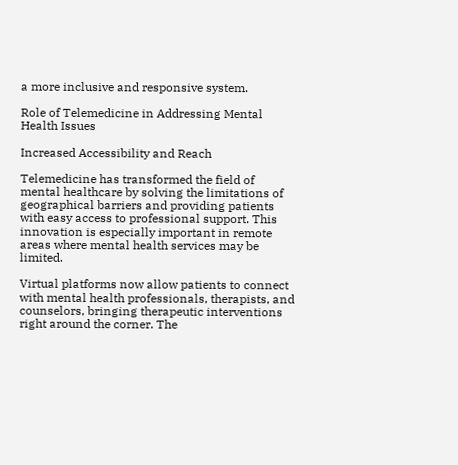a more inclusive and responsive system.

Role of Telemedicine in Addressing Mental Health Issues

Increased Accessibility and Reach

Telemedicine has transformed the field of mental healthcare by solving the limitations of geographical barriers and providing patients with easy access to professional support. This innovation is especially important in remote areas where mental health services may be limited.

Virtual platforms now allow patients to connect with mental health professionals, therapists, and counselors, bringing therapeutic interventions right around the corner. The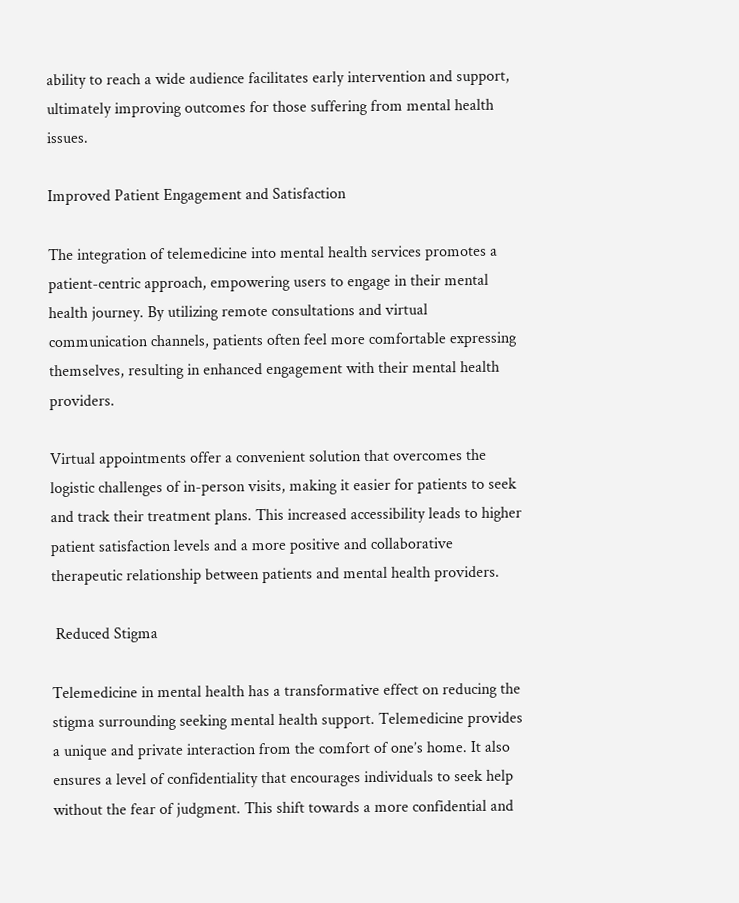ability to reach a wide audience facilitates early intervention and support, ultimately improving outcomes for those suffering from mental health issues.

Improved Patient Engagement and Satisfaction

The integration of telemedicine into mental health services promotes a patient-centric approach, empowering users to engage in their mental health journey. By utilizing remote consultations and virtual communication channels, patients often feel more comfortable expressing themselves, resulting in enhanced engagement with their mental health providers.

Virtual appointments offer a convenient solution that overcomes the logistic challenges of in-person visits, making it easier for patients to seek and track their treatment plans. This increased accessibility leads to higher patient satisfaction levels and a more positive and collaborative therapeutic relationship between patients and mental health providers.

 Reduced Stigma

Telemedicine in mental health has a transformative effect on reducing the stigma surrounding seeking mental health support. Telemedicine provides a unique and private interaction from the comfort of one’s home. It also ensures a level of confidentiality that encourages individuals to seek help without the fear of judgment. This shift towards a more confidential and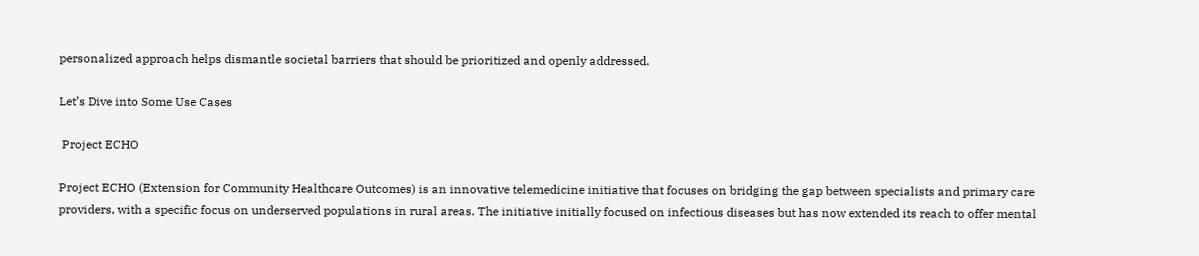personalized approach helps dismantle societal barriers that should be prioritized and openly addressed.

Let’s Dive into Some Use Cases

 Project ECHO

Project ECHO (Extension for Community Healthcare Outcomes) is an innovative telemedicine initiative that focuses on bridging the gap between specialists and primary care providers, with a specific focus on underserved populations in rural areas. The initiative initially focused on infectious diseases but has now extended its reach to offer mental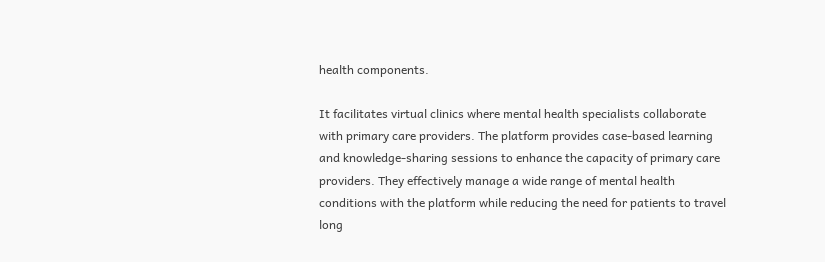health components.

It facilitates virtual clinics where mental health specialists collaborate with primary care providers. The platform provides case-based learning and knowledge-sharing sessions to enhance the capacity of primary care providers. They effectively manage a wide range of mental health conditions with the platform while reducing the need for patients to travel long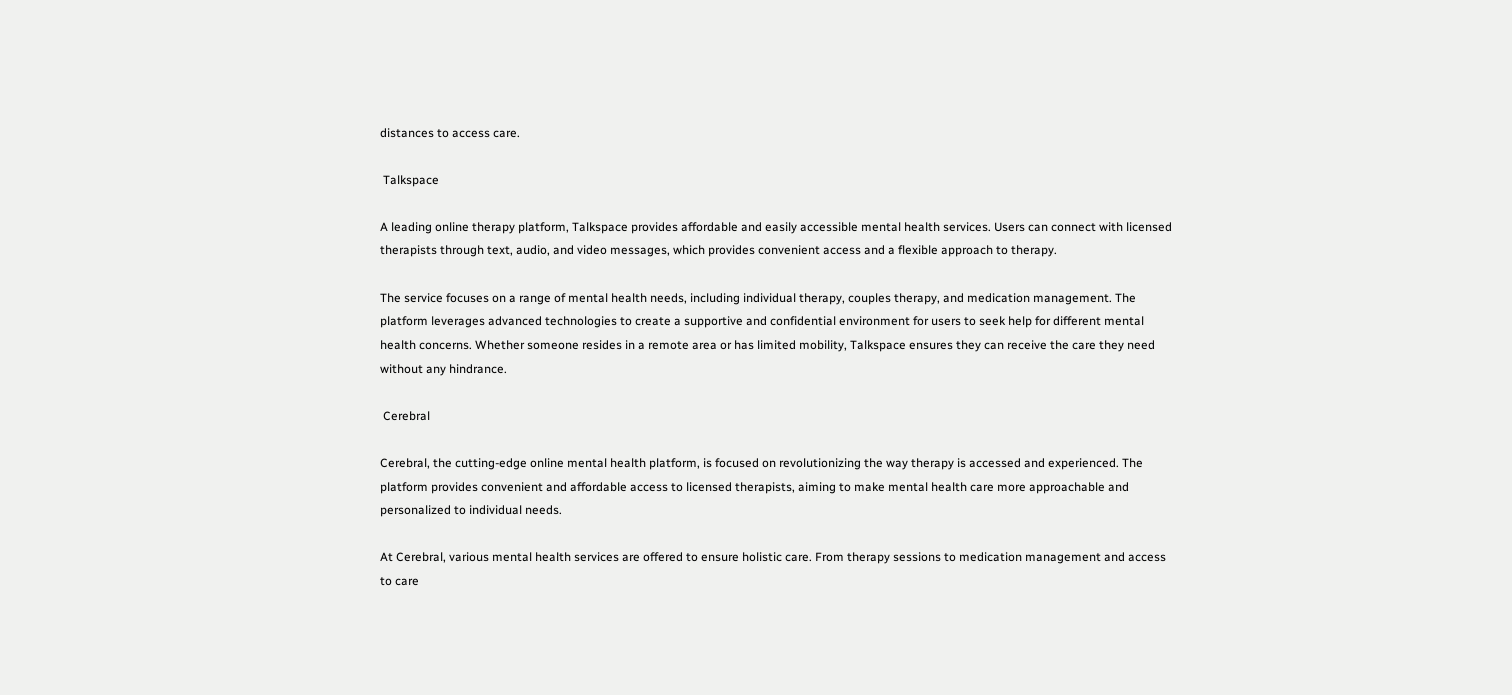distances to access care.

 Talkspace

A leading online therapy platform, Talkspace provides affordable and easily accessible mental health services. Users can connect with licensed therapists through text, audio, and video messages, which provides convenient access and a flexible approach to therapy.

The service focuses on a range of mental health needs, including individual therapy, couples therapy, and medication management. The platform leverages advanced technologies to create a supportive and confidential environment for users to seek help for different mental health concerns. Whether someone resides in a remote area or has limited mobility, Talkspace ensures they can receive the care they need without any hindrance.

 Cerebral

Cerebral, the cutting-edge online mental health platform, is focused on revolutionizing the way therapy is accessed and experienced. The platform provides convenient and affordable access to licensed therapists, aiming to make mental health care more approachable and personalized to individual needs.

At Cerebral, various mental health services are offered to ensure holistic care. From therapy sessions to medication management and access to care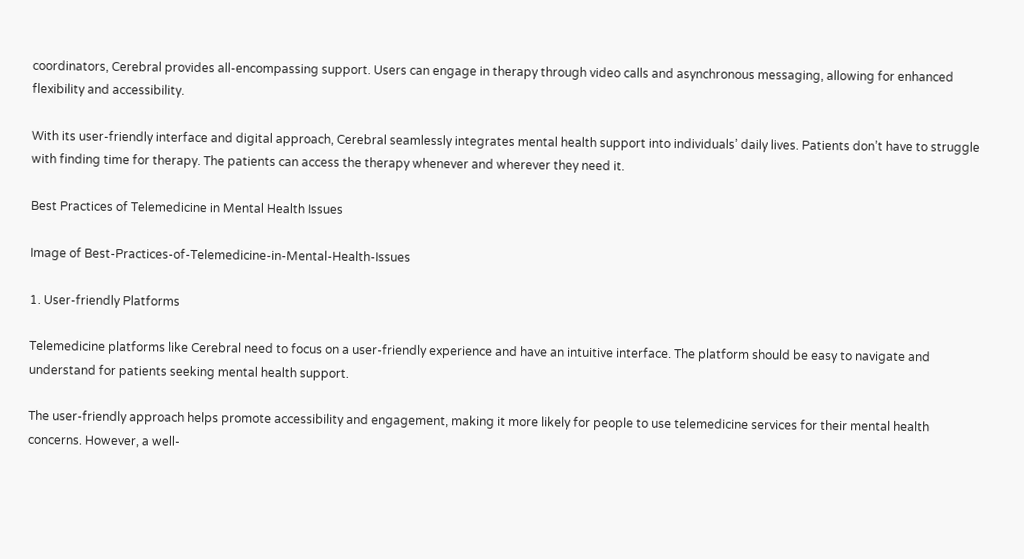coordinators, Cerebral provides all-encompassing support. Users can engage in therapy through video calls and asynchronous messaging, allowing for enhanced flexibility and accessibility.

With its user-friendly interface and digital approach, Cerebral seamlessly integrates mental health support into individuals’ daily lives. Patients don’t have to struggle with finding time for therapy. The patients can access the therapy whenever and wherever they need it.

Best Practices of Telemedicine in Mental Health Issues

Image of Best-Practices-of-Telemedicine-in-Mental-Health-Issues

1. User-friendly Platforms

Telemedicine platforms like Cerebral need to focus on a user-friendly experience and have an intuitive interface. The platform should be easy to navigate and understand for patients seeking mental health support.

The user-friendly approach helps promote accessibility and engagement, making it more likely for people to use telemedicine services for their mental health concerns. However, a well-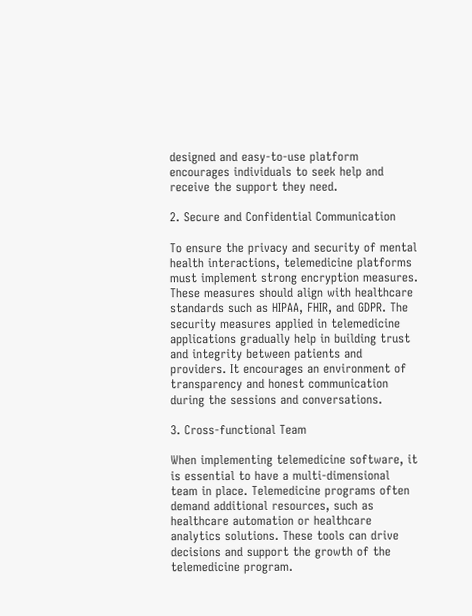designed and easy-to-use platform encourages individuals to seek help and receive the support they need.

2. Secure and Confidential Communication

To ensure the privacy and security of mental health interactions, telemedicine platforms must implement strong encryption measures. These measures should align with healthcare standards such as HIPAA, FHIR, and GDPR. The security measures applied in telemedicine applications gradually help in building trust and integrity between patients and providers. It encourages an environment of transparency and honest communication during the sessions and conversations.

3. Cross-functional Team

When implementing telemedicine software, it is essential to have a multi-dimensional team in place. Telemedicine programs often demand additional resources, such as healthcare automation or healthcare analytics solutions. These tools can drive decisions and support the growth of the telemedicine program.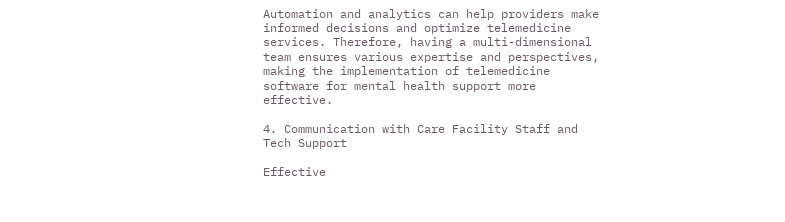Automation and analytics can help providers make informed decisions and optimize telemedicine services. Therefore, having a multi-dimensional team ensures various expertise and perspectives, making the implementation of telemedicine software for mental health support more effective.

4. Communication with Care Facility Staff and Tech Support

Effective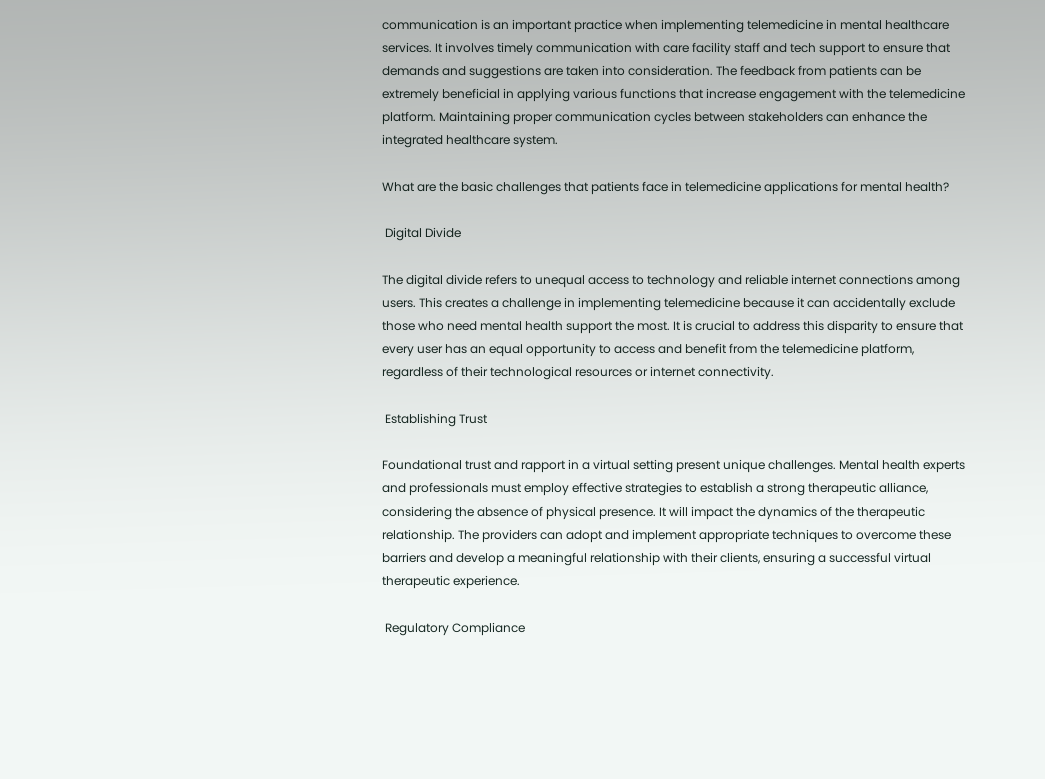communication is an important practice when implementing telemedicine in mental healthcare services. It involves timely communication with care facility staff and tech support to ensure that demands and suggestions are taken into consideration. The feedback from patients can be extremely beneficial in applying various functions that increase engagement with the telemedicine platform. Maintaining proper communication cycles between stakeholders can enhance the integrated healthcare system.

What are the basic challenges that patients face in telemedicine applications for mental health?

 Digital Divide

The digital divide refers to unequal access to technology and reliable internet connections among users. This creates a challenge in implementing telemedicine because it can accidentally exclude those who need mental health support the most. It is crucial to address this disparity to ensure that every user has an equal opportunity to access and benefit from the telemedicine platform, regardless of their technological resources or internet connectivity.

 Establishing Trust

Foundational trust and rapport in a virtual setting present unique challenges. Mental health experts and professionals must employ effective strategies to establish a strong therapeutic alliance, considering the absence of physical presence. It will impact the dynamics of the therapeutic relationship. The providers can adopt and implement appropriate techniques to overcome these barriers and develop a meaningful relationship with their clients, ensuring a successful virtual therapeutic experience.

 Regulatory Compliance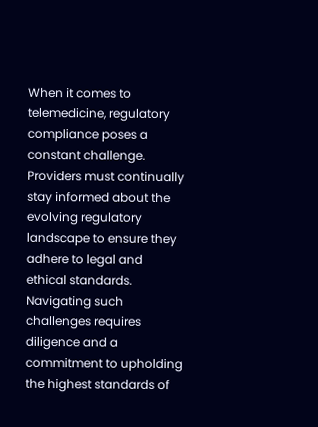When it comes to telemedicine, regulatory compliance poses a constant challenge. Providers must continually stay informed about the evolving regulatory landscape to ensure they adhere to legal and ethical standards. Navigating such challenges requires diligence and a commitment to upholding the highest standards of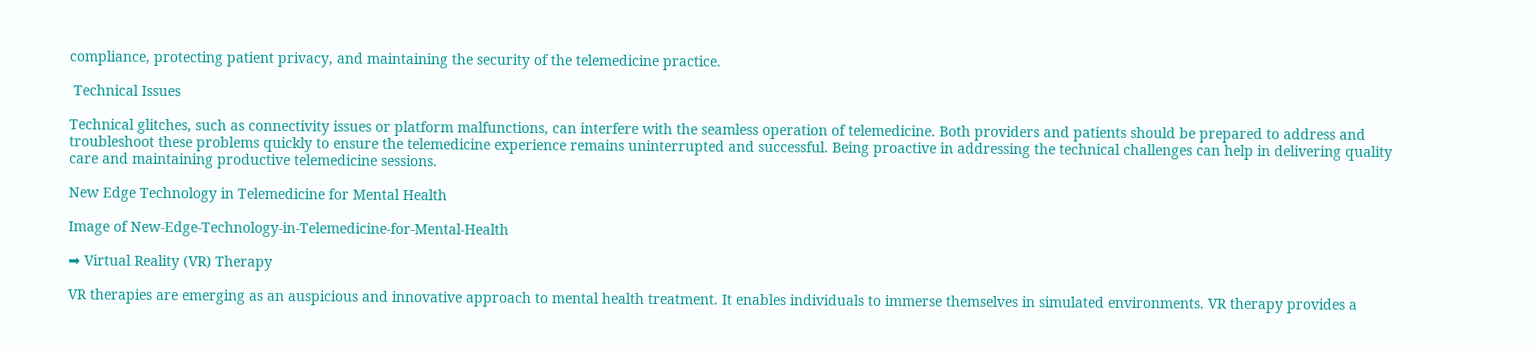compliance, protecting patient privacy, and maintaining the security of the telemedicine practice.

 Technical Issues

Technical glitches, such as connectivity issues or platform malfunctions, can interfere with the seamless operation of telemedicine. Both providers and patients should be prepared to address and troubleshoot these problems quickly to ensure the telemedicine experience remains uninterrupted and successful. Being proactive in addressing the technical challenges can help in delivering quality care and maintaining productive telemedicine sessions.

New Edge Technology in Telemedicine for Mental Health

Image of New-Edge-Technology-in-Telemedicine-for-Mental-Health

➡ Virtual Reality (VR) Therapy

VR therapies are emerging as an auspicious and innovative approach to mental health treatment. It enables individuals to immerse themselves in simulated environments. VR therapy provides a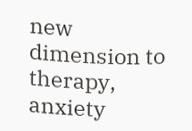new dimension to therapy, anxiety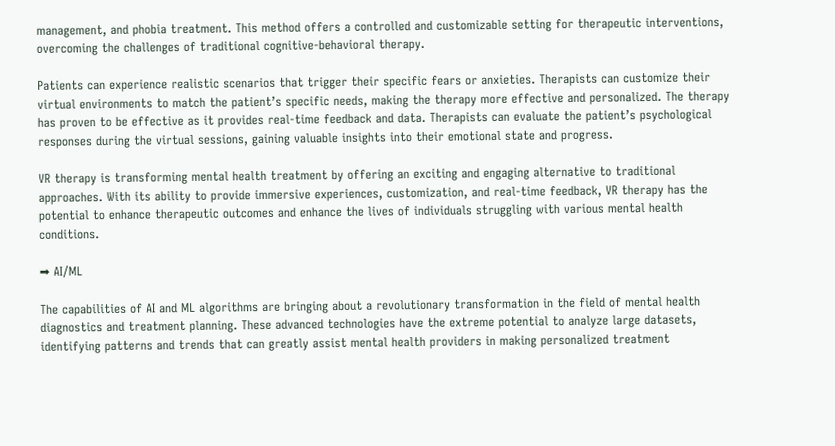management, and phobia treatment. This method offers a controlled and customizable setting for therapeutic interventions, overcoming the challenges of traditional cognitive-behavioral therapy.

Patients can experience realistic scenarios that trigger their specific fears or anxieties. Therapists can customize their virtual environments to match the patient’s specific needs, making the therapy more effective and personalized. The therapy has proven to be effective as it provides real-time feedback and data. Therapists can evaluate the patient’s psychological responses during the virtual sessions, gaining valuable insights into their emotional state and progress.

VR therapy is transforming mental health treatment by offering an exciting and engaging alternative to traditional approaches. With its ability to provide immersive experiences, customization, and real-time feedback, VR therapy has the potential to enhance therapeutic outcomes and enhance the lives of individuals struggling with various mental health conditions.

➡ AI/ML

The capabilities of AI and ML algorithms are bringing about a revolutionary transformation in the field of mental health diagnostics and treatment planning. These advanced technologies have the extreme potential to analyze large datasets, identifying patterns and trends that can greatly assist mental health providers in making personalized treatment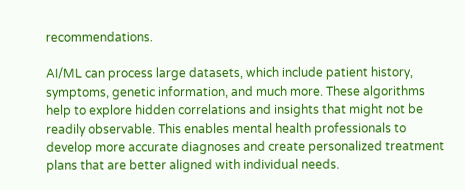recommendations.

AI/ML can process large datasets, which include patient history, symptoms, genetic information, and much more. These algorithms help to explore hidden correlations and insights that might not be readily observable. This enables mental health professionals to develop more accurate diagnoses and create personalized treatment plans that are better aligned with individual needs.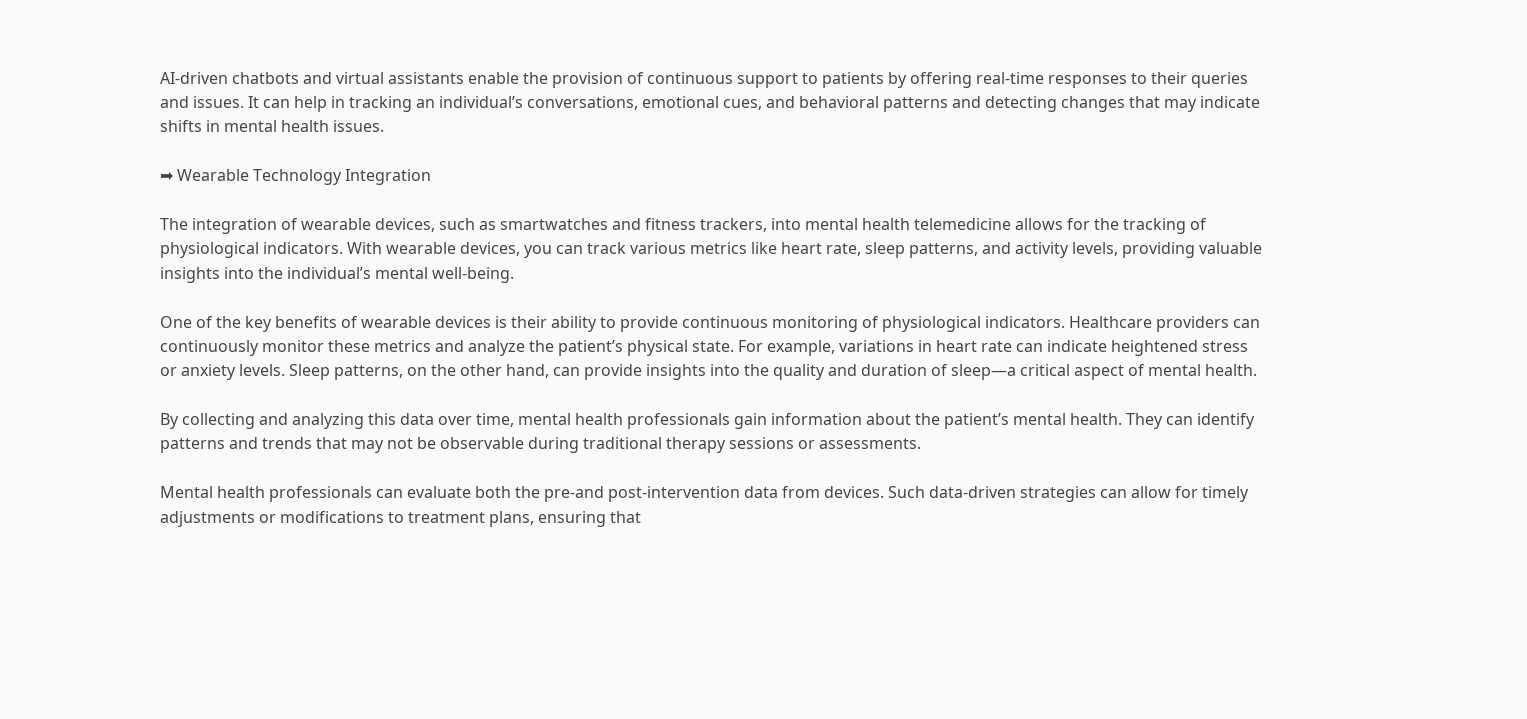AI-driven chatbots and virtual assistants enable the provision of continuous support to patients by offering real-time responses to their queries and issues. It can help in tracking an individual’s conversations, emotional cues, and behavioral patterns and detecting changes that may indicate shifts in mental health issues.

➡ Wearable Technology Integration

The integration of wearable devices, such as smartwatches and fitness trackers, into mental health telemedicine allows for the tracking of physiological indicators. With wearable devices, you can track various metrics like heart rate, sleep patterns, and activity levels, providing valuable insights into the individual’s mental well-being.

One of the key benefits of wearable devices is their ability to provide continuous monitoring of physiological indicators. Healthcare providers can continuously monitor these metrics and analyze the patient’s physical state. For example, variations in heart rate can indicate heightened stress or anxiety levels. Sleep patterns, on the other hand, can provide insights into the quality and duration of sleep—a critical aspect of mental health.

By collecting and analyzing this data over time, mental health professionals gain information about the patient’s mental health. They can identify patterns and trends that may not be observable during traditional therapy sessions or assessments.

Mental health professionals can evaluate both the pre-and post-intervention data from devices. Such data-driven strategies can allow for timely adjustments or modifications to treatment plans, ensuring that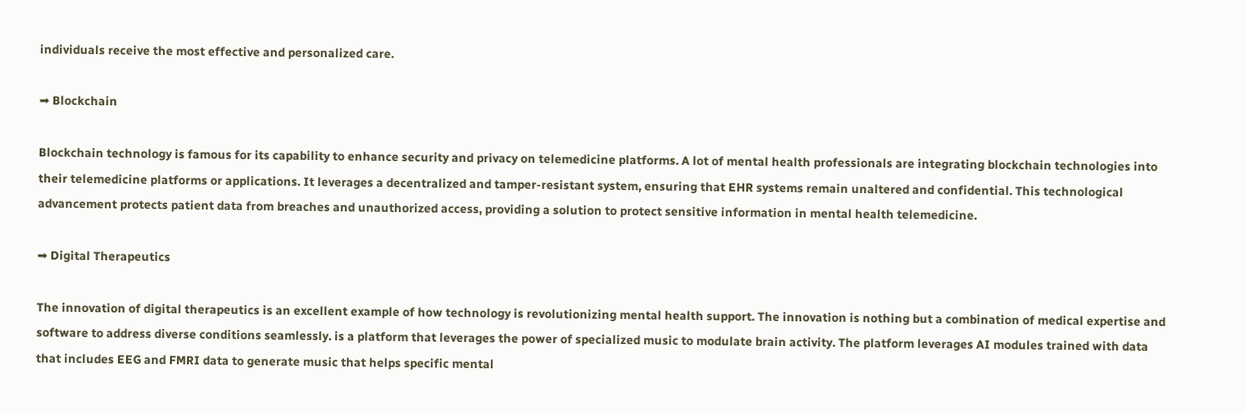individuals receive the most effective and personalized care.

➡ Blockchain

Blockchain technology is famous for its capability to enhance security and privacy on telemedicine platforms. A lot of mental health professionals are integrating blockchain technologies into their telemedicine platforms or applications. It leverages a decentralized and tamper-resistant system, ensuring that EHR systems remain unaltered and confidential. This technological advancement protects patient data from breaches and unauthorized access, providing a solution to protect sensitive information in mental health telemedicine.

➡ Digital Therapeutics

The innovation of digital therapeutics is an excellent example of how technology is revolutionizing mental health support. The innovation is nothing but a combination of medical expertise and software to address diverse conditions seamlessly. is a platform that leverages the power of specialized music to modulate brain activity. The platform leverages AI modules trained with data that includes EEG and FMRI data to generate music that helps specific mental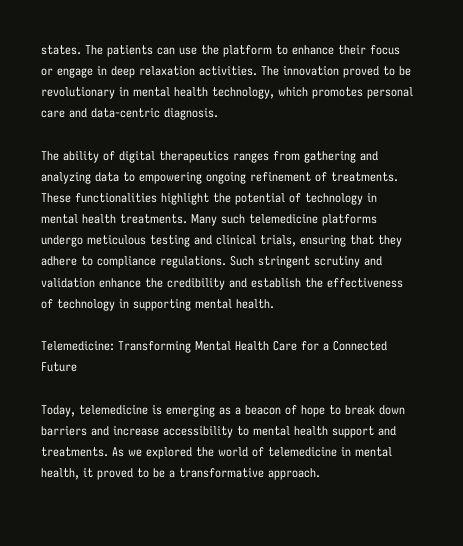states. The patients can use the platform to enhance their focus or engage in deep relaxation activities. The innovation proved to be revolutionary in mental health technology, which promotes personal care and data-centric diagnosis.

The ability of digital therapeutics ranges from gathering and analyzing data to empowering ongoing refinement of treatments. These functionalities highlight the potential of technology in mental health treatments. Many such telemedicine platforms undergo meticulous testing and clinical trials, ensuring that they adhere to compliance regulations. Such stringent scrutiny and validation enhance the credibility and establish the effectiveness of technology in supporting mental health.

Telemedicine: Transforming Mental Health Care for a Connected Future

Today, telemedicine is emerging as a beacon of hope to break down barriers and increase accessibility to mental health support and treatments. As we explored the world of telemedicine in mental health, it proved to be a transformative approach.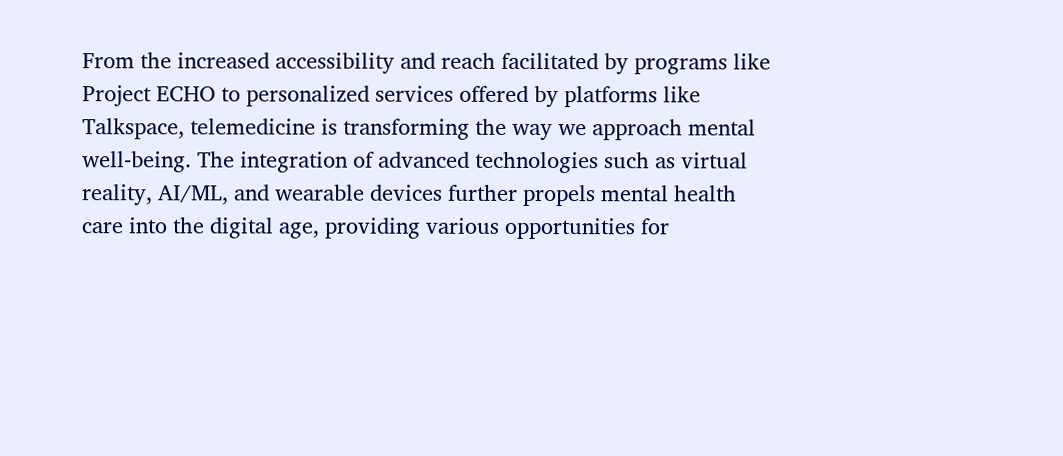From the increased accessibility and reach facilitated by programs like Project ECHO to personalized services offered by platforms like Talkspace, telemedicine is transforming the way we approach mental well-being. The integration of advanced technologies such as virtual reality, AI/ML, and wearable devices further propels mental health care into the digital age, providing various opportunities for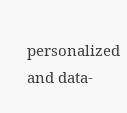personalized and data-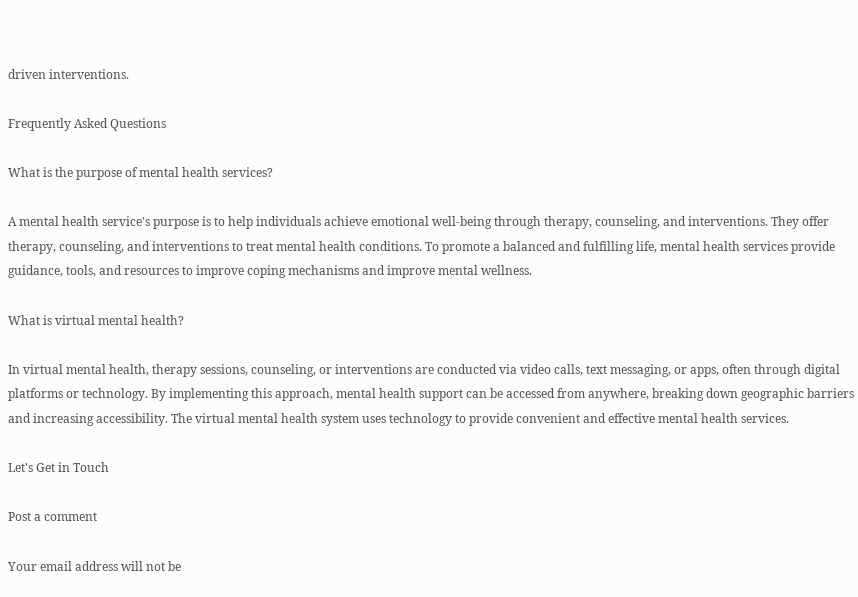driven interventions.

Frequently Asked Questions

What is the purpose of mental health services?

A mental health service's purpose is to help individuals achieve emotional well-being through therapy, counseling, and interventions. They offer therapy, counseling, and interventions to treat mental health conditions. To promote a balanced and fulfilling life, mental health services provide guidance, tools, and resources to improve coping mechanisms and improve mental wellness.

What is virtual mental health?

In virtual mental health, therapy sessions, counseling, or interventions are conducted via video calls, text messaging, or apps, often through digital platforms or technology. By implementing this approach, mental health support can be accessed from anywhere, breaking down geographic barriers and increasing accessibility. The virtual mental health system uses technology to provide convenient and effective mental health services.

Let's Get in Touch

Post a comment

Your email address will not be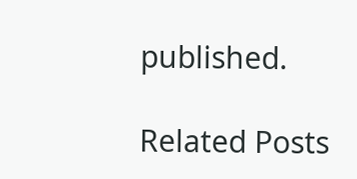published.

Related Posts